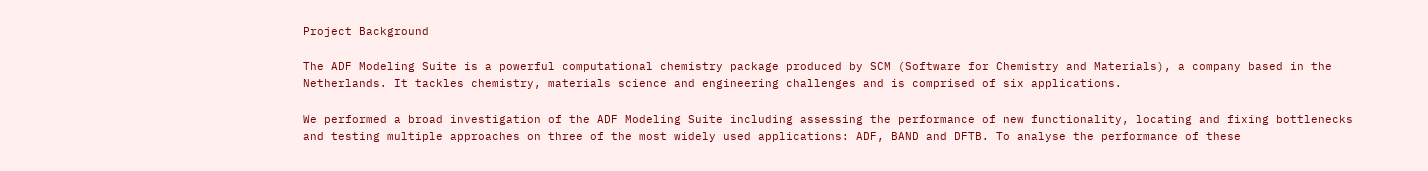Project Background

The ADF Modeling Suite is a powerful computational chemistry package produced by SCM (Software for Chemistry and Materials), a company based in the Netherlands. It tackles chemistry, materials science and engineering challenges and is comprised of six applications.

We performed a broad investigation of the ADF Modeling Suite including assessing the performance of new functionality, locating and fixing bottlenecks and testing multiple approaches on three of the most widely used applications: ADF, BAND and DFTB. To analyse the performance of these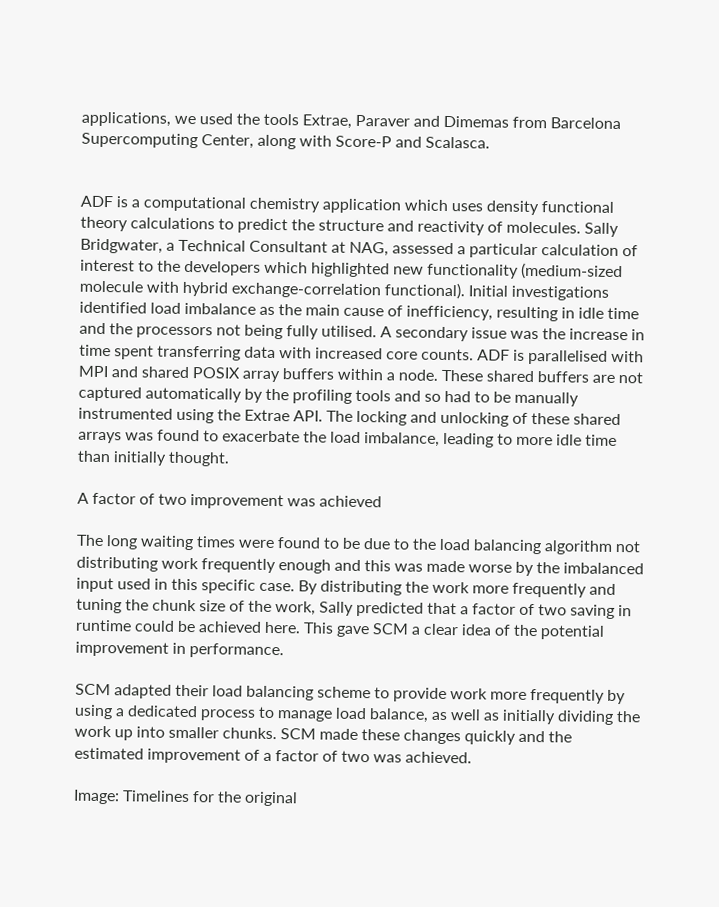applications, we used the tools Extrae, Paraver and Dimemas from Barcelona Supercomputing Center, along with Score-P and Scalasca.


ADF is a computational chemistry application which uses density functional theory calculations to predict the structure and reactivity of molecules. Sally Bridgwater, a Technical Consultant at NAG, assessed a particular calculation of interest to the developers which highlighted new functionality (medium-sized molecule with hybrid exchange-correlation functional). Initial investigations identified load imbalance as the main cause of inefficiency, resulting in idle time and the processors not being fully utilised. A secondary issue was the increase in time spent transferring data with increased core counts. ADF is parallelised with MPI and shared POSIX array buffers within a node. These shared buffers are not captured automatically by the profiling tools and so had to be manually instrumented using the Extrae API. The locking and unlocking of these shared arrays was found to exacerbate the load imbalance, leading to more idle time than initially thought.

A factor of two improvement was achieved

The long waiting times were found to be due to the load balancing algorithm not distributing work frequently enough and this was made worse by the imbalanced input used in this specific case. By distributing the work more frequently and tuning the chunk size of the work, Sally predicted that a factor of two saving in runtime could be achieved here. This gave SCM a clear idea of the potential improvement in performance.

SCM adapted their load balancing scheme to provide work more frequently by using a dedicated process to manage load balance, as well as initially dividing the work up into smaller chunks. SCM made these changes quickly and the estimated improvement of a factor of two was achieved.

Image: Timelines for the original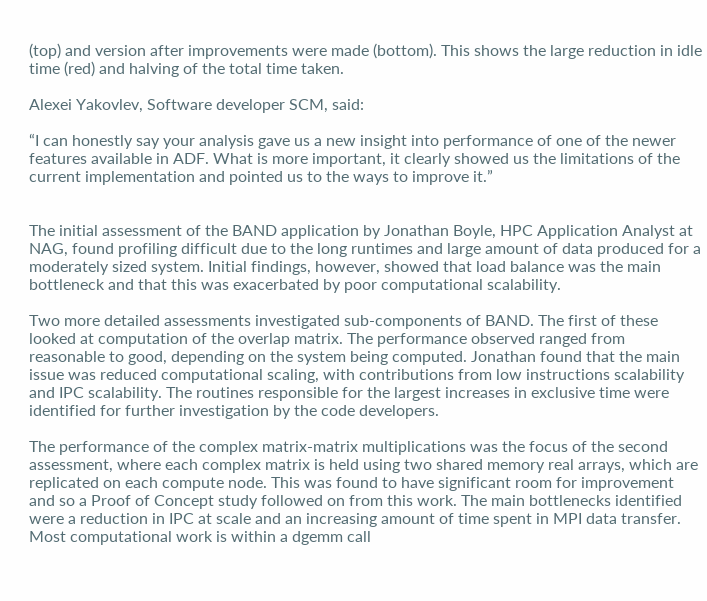(top) and version after improvements were made (bottom). This shows the large reduction in idle time (red) and halving of the total time taken.

Alexei Yakovlev, Software developer SCM, said:

“I can honestly say your analysis gave us a new insight into performance of one of the newer features available in ADF. What is more important, it clearly showed us the limitations of the current implementation and pointed us to the ways to improve it.”


The initial assessment of the BAND application by Jonathan Boyle, HPC Application Analyst at NAG, found profiling difficult due to the long runtimes and large amount of data produced for a moderately sized system. Initial findings, however, showed that load balance was the main bottleneck and that this was exacerbated by poor computational scalability.

Two more detailed assessments investigated sub-components of BAND. The first of these looked at computation of the overlap matrix. The performance observed ranged from reasonable to good, depending on the system being computed. Jonathan found that the main issue was reduced computational scaling, with contributions from low instructions scalability and IPC scalability. The routines responsible for the largest increases in exclusive time were identified for further investigation by the code developers.

The performance of the complex matrix-matrix multiplications was the focus of the second assessment, where each complex matrix is held using two shared memory real arrays, which are replicated on each compute node. This was found to have significant room for improvement and so a Proof of Concept study followed on from this work. The main bottlenecks identified were a reduction in IPC at scale and an increasing amount of time spent in MPI data transfer. Most computational work is within a dgemm call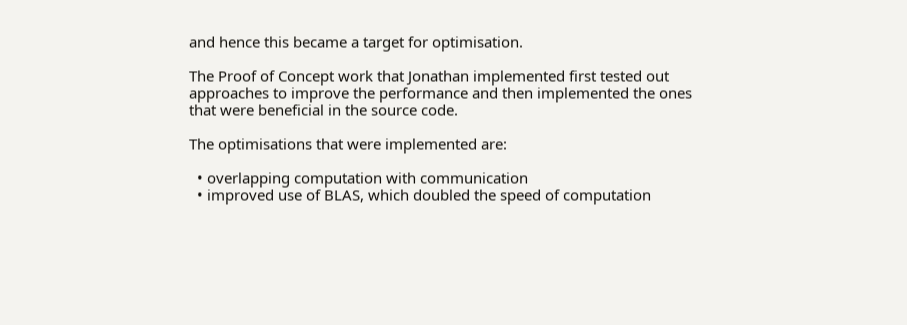and hence this became a target for optimisation.

The Proof of Concept work that Jonathan implemented first tested out approaches to improve the performance and then implemented the ones that were beneficial in the source code.

The optimisations that were implemented are:

  • overlapping computation with communication
  • improved use of BLAS, which doubled the speed of computation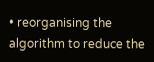• reorganising the algorithm to reduce the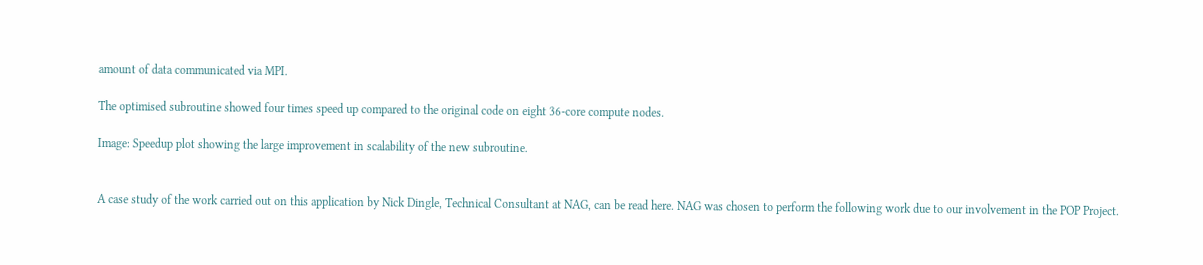amount of data communicated via MPI.

The optimised subroutine showed four times speed up compared to the original code on eight 36-core compute nodes.

Image: Speedup plot showing the large improvement in scalability of the new subroutine.


A case study of the work carried out on this application by Nick Dingle, Technical Consultant at NAG, can be read here. NAG was chosen to perform the following work due to our involvement in the POP Project.